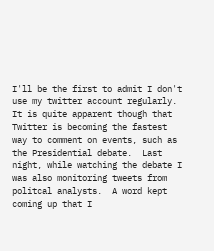I'll be the first to admit I don't use my twitter account regularly.  It is quite apparent though that Twitter is becoming the fastest way to comment on events, such as the Presidential debate.  Last night, while watching the debate I was also monitoring tweets from politcal analysts.  A word kept coming up that I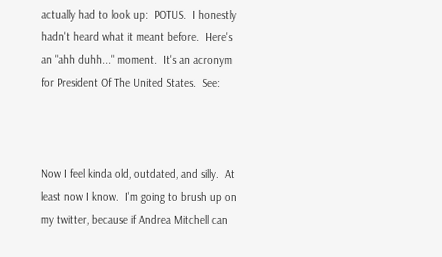actually had to look up:  POTUS.  I honestly hadn't heard what it meant before.  Here's an "ahh duhh..." moment.  It's an acronym for President Of The United States.  See:



Now I feel kinda old, outdated, and silly.  At least now I know.  I'm going to brush up on my twitter, because if Andrea Mitchell can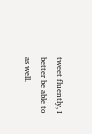tweet fluently, I better be able to as well.